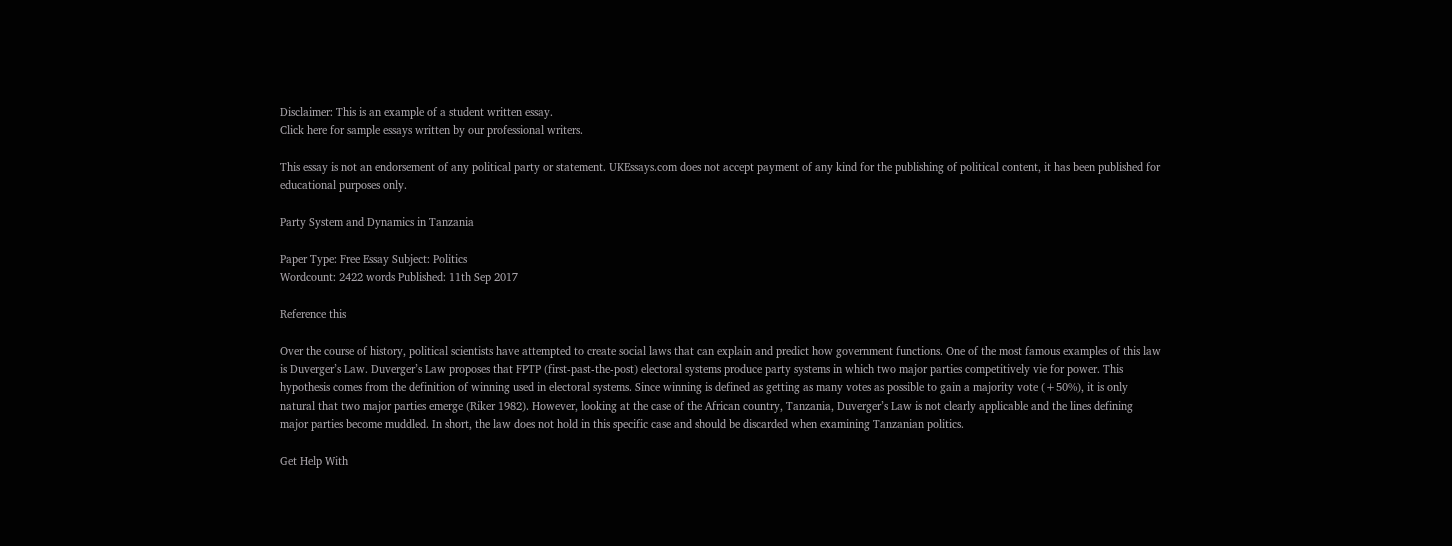Disclaimer: This is an example of a student written essay.
Click here for sample essays written by our professional writers.

This essay is not an endorsement of any political party or statement. UKEssays.com does not accept payment of any kind for the publishing of political content, it has been published for educational purposes only.

Party System and Dynamics in Tanzania

Paper Type: Free Essay Subject: Politics
Wordcount: 2422 words Published: 11th Sep 2017

Reference this

Over the course of history, political scientists have attempted to create social laws that can explain and predict how government functions. One of the most famous examples of this law is Duverger’s Law. Duverger’s Law proposes that FPTP (first-past-the-post) electoral systems produce party systems in which two major parties competitively vie for power. This hypothesis comes from the definition of winning used in electoral systems. Since winning is defined as getting as many votes as possible to gain a majority vote (+50%), it is only natural that two major parties emerge (Riker 1982). However, looking at the case of the African country, Tanzania, Duverger’s Law is not clearly applicable and the lines defining major parties become muddled. In short, the law does not hold in this specific case and should be discarded when examining Tanzanian politics.

Get Help With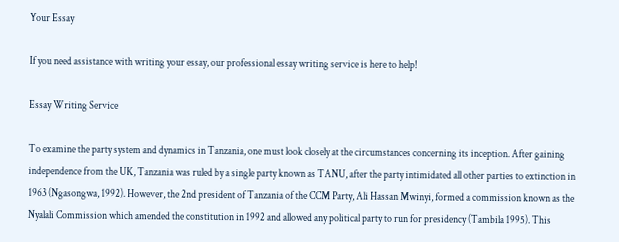Your Essay

If you need assistance with writing your essay, our professional essay writing service is here to help!

Essay Writing Service

To examine the party system and dynamics in Tanzania, one must look closely at the circumstances concerning its inception. After gaining independence from the UK, Tanzania was ruled by a single party known as TANU, after the party intimidated all other parties to extinction in 1963 (Ngasongwa, 1992). However, the 2nd president of Tanzania of the CCM Party, Ali Hassan Mwinyi, formed a commission known as the Nyalali Commission which amended the constitution in 1992 and allowed any political party to run for presidency (Tambila 1995). This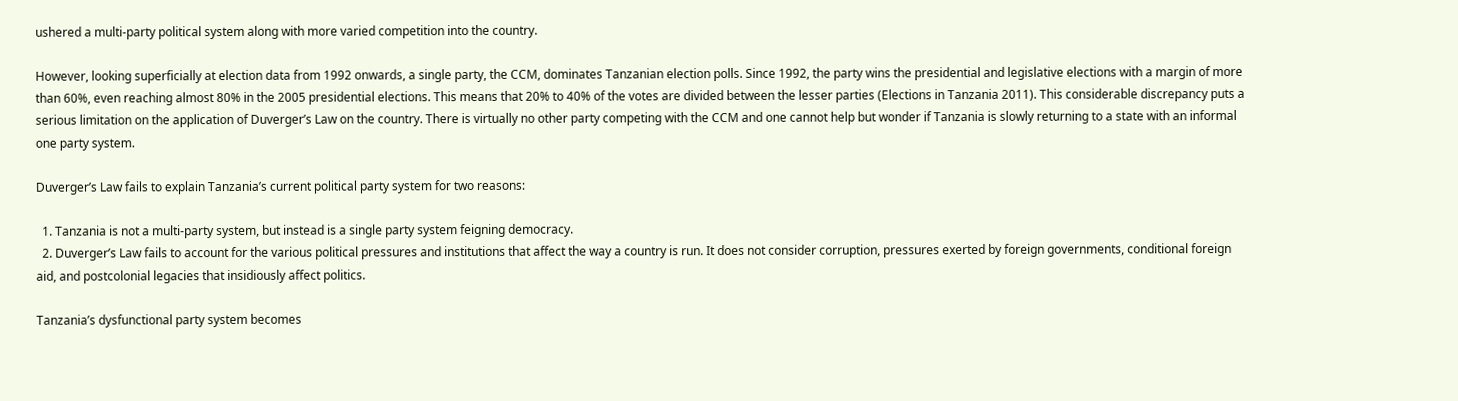ushered a multi-party political system along with more varied competition into the country.

However, looking superficially at election data from 1992 onwards, a single party, the CCM, dominates Tanzanian election polls. Since 1992, the party wins the presidential and legislative elections with a margin of more than 60%, even reaching almost 80% in the 2005 presidential elections. This means that 20% to 40% of the votes are divided between the lesser parties (Elections in Tanzania 2011). This considerable discrepancy puts a serious limitation on the application of Duverger’s Law on the country. There is virtually no other party competing with the CCM and one cannot help but wonder if Tanzania is slowly returning to a state with an informal one party system.

Duverger’s Law fails to explain Tanzania’s current political party system for two reasons:

  1. Tanzania is not a multi-party system, but instead is a single party system feigning democracy.
  2. Duverger’s Law fails to account for the various political pressures and institutions that affect the way a country is run. It does not consider corruption, pressures exerted by foreign governments, conditional foreign aid, and postcolonial legacies that insidiously affect politics.

Tanzania’s dysfunctional party system becomes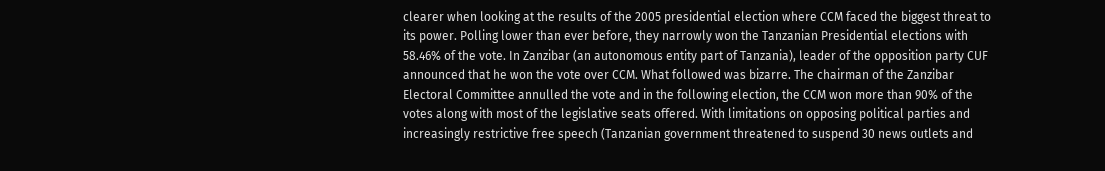clearer when looking at the results of the 2005 presidential election where CCM faced the biggest threat to its power. Polling lower than ever before, they narrowly won the Tanzanian Presidential elections with 58.46% of the vote. In Zanzibar (an autonomous entity part of Tanzania), leader of the opposition party CUF announced that he won the vote over CCM. What followed was bizarre. The chairman of the Zanzibar Electoral Committee annulled the vote and in the following election, the CCM won more than 90% of the votes along with most of the legislative seats offered. With limitations on opposing political parties and increasingly restrictive free speech (Tanzanian government threatened to suspend 30 news outlets and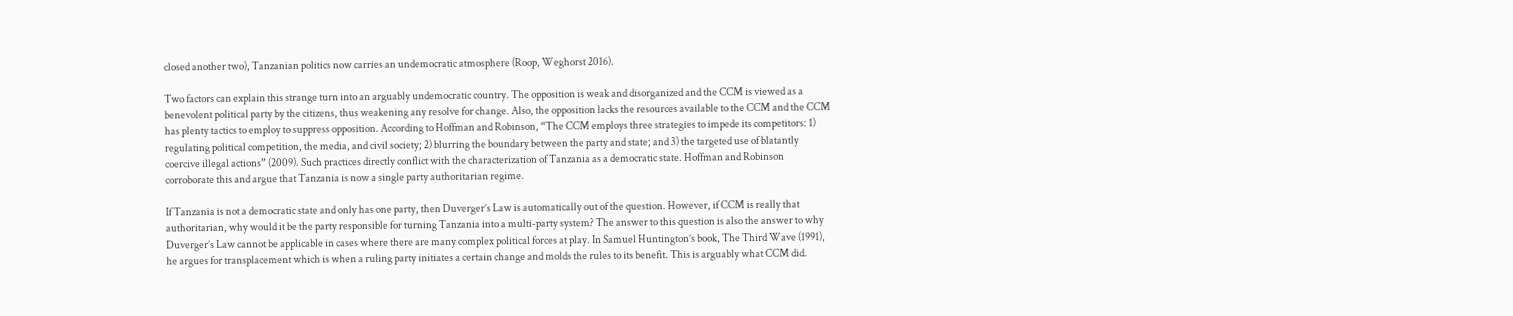closed another two), Tanzanian politics now carries an undemocratic atmosphere (Roop, Weghorst 2016).

Two factors can explain this strange turn into an arguably undemocratic country. The opposition is weak and disorganized and the CCM is viewed as a benevolent political party by the citizens, thus weakening any resolve for change. Also, the opposition lacks the resources available to the CCM and the CCM has plenty tactics to employ to suppress opposition. According to Hoffman and Robinson, “The CCM employs three strategies to impede its competitors: 1) regulating political competition, the media, and civil society; 2) blurring the boundary between the party and state; and 3) the targeted use of blatantly coercive illegal actions” (2009). Such practices directly conflict with the characterization of Tanzania as a democratic state. Hoffman and Robinson corroborate this and argue that Tanzania is now a single party authoritarian regime.

If Tanzania is not a democratic state and only has one party, then Duverger’s Law is automatically out of the question. However, if CCM is really that authoritarian, why would it be the party responsible for turning Tanzania into a multi-party system? The answer to this question is also the answer to why Duverger’s Law cannot be applicable in cases where there are many complex political forces at play. In Samuel Huntington’s book, The Third Wave (1991), he argues for transplacement which is when a ruling party initiates a certain change and molds the rules to its benefit. This is arguably what CCM did.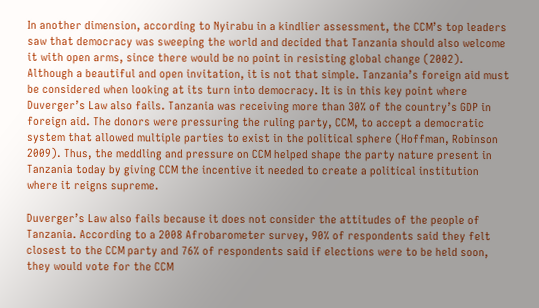In another dimension, according to Nyirabu in a kindlier assessment, the CCM’s top leaders saw that democracy was sweeping the world and decided that Tanzania should also welcome it with open arms, since there would be no point in resisting global change (2002). Although a beautiful and open invitation, it is not that simple. Tanzania’s foreign aid must be considered when looking at its turn into democracy. It is in this key point where Duverger’s Law also fails. Tanzania was receiving more than 30% of the country’s GDP in foreign aid. The donors were pressuring the ruling party, CCM, to accept a democratic system that allowed multiple parties to exist in the political sphere (Hoffman, Robinson 2009). Thus, the meddling and pressure on CCM helped shape the party nature present in Tanzania today by giving CCM the incentive it needed to create a political institution where it reigns supreme.

Duverger’s Law also fails because it does not consider the attitudes of the people of Tanzania. According to a 2008 Afrobarometer survey, 90% of respondents said they felt closest to the CCM party and 76% of respondents said if elections were to be held soon, they would vote for the CCM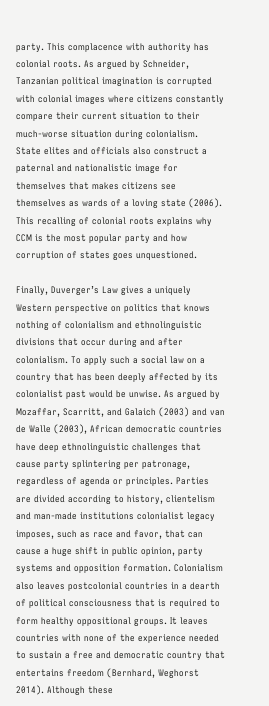party. This complacence with authority has colonial roots. As argued by Schneider, Tanzanian political imagination is corrupted with colonial images where citizens constantly compare their current situation to their much-worse situation during colonialism. State elites and officials also construct a paternal and nationalistic image for themselves that makes citizens see themselves as wards of a loving state (2006). This recalling of colonial roots explains why CCM is the most popular party and how corruption of states goes unquestioned.

Finally, Duverger’s Law gives a uniquely Western perspective on politics that knows nothing of colonialism and ethnolinguistic divisions that occur during and after colonialism. To apply such a social law on a country that has been deeply affected by its colonialist past would be unwise. As argued by Mozaffar, Scarritt, and Galaich (2003) and van de Walle (2003), African democratic countries have deep ethnolinguistic challenges that cause party splintering per patronage, regardless of agenda or principles. Parties are divided according to history, clientelism and man-made institutions colonialist legacy imposes, such as race and favor, that can cause a huge shift in public opinion, party systems and opposition formation. Colonialism also leaves postcolonial countries in a dearth of political consciousness that is required to form healthy oppositional groups. It leaves countries with none of the experience needed to sustain a free and democratic country that entertains freedom (Bernhard, Weghorst 2014). Although these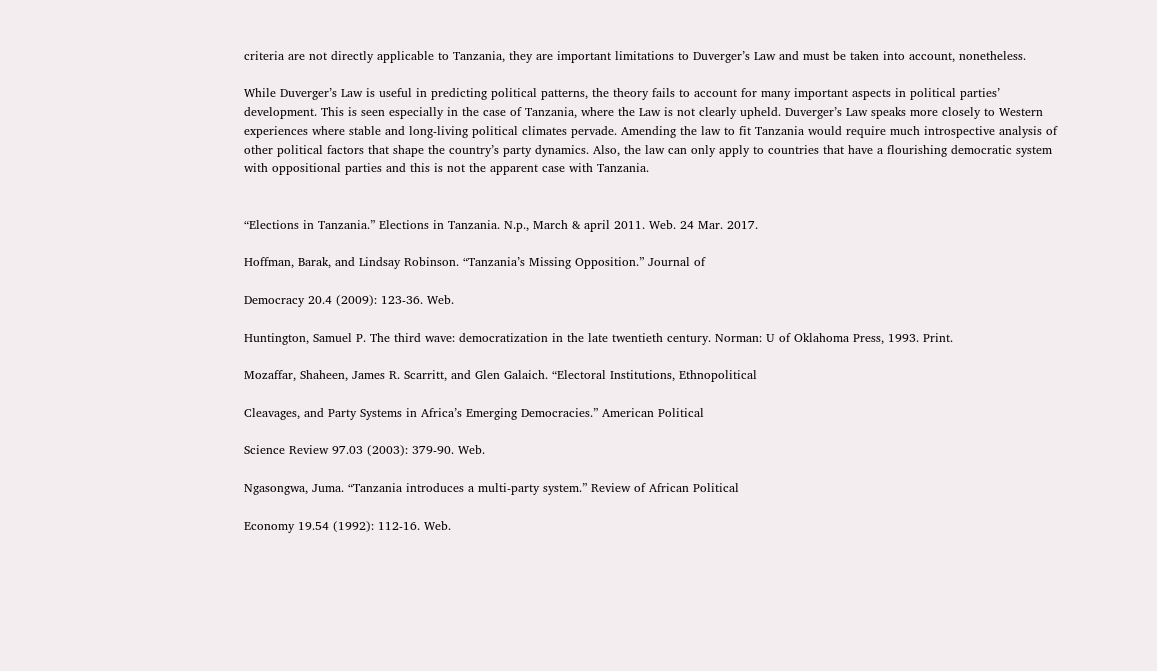criteria are not directly applicable to Tanzania, they are important limitations to Duverger’s Law and must be taken into account, nonetheless.

While Duverger’s Law is useful in predicting political patterns, the theory fails to account for many important aspects in political parties’ development. This is seen especially in the case of Tanzania, where the Law is not clearly upheld. Duverger’s Law speaks more closely to Western experiences where stable and long-living political climates pervade. Amending the law to fit Tanzania would require much introspective analysis of other political factors that shape the country’s party dynamics. Also, the law can only apply to countries that have a flourishing democratic system with oppositional parties and this is not the apparent case with Tanzania.


“Elections in Tanzania.” Elections in Tanzania. N.p., March & april 2011. Web. 24 Mar. 2017.

Hoffman, Barak, and Lindsay Robinson. “Tanzania’s Missing Opposition.” Journal of

Democracy 20.4 (2009): 123-36. Web.

Huntington, Samuel P. The third wave: democratization in the late twentieth century. Norman: U of Oklahoma Press, 1993. Print.

Mozaffar, Shaheen, James R. Scarritt, and Glen Galaich. “Electoral Institutions, Ethnopolitical

Cleavages, and Party Systems in Africa’s Emerging Democracies.” American Political

Science Review 97.03 (2003): 379-90. Web.

Ngasongwa, Juma. “Tanzania introduces a multi‐party system.” Review of African Political

Economy 19.54 (1992): 112-16. Web.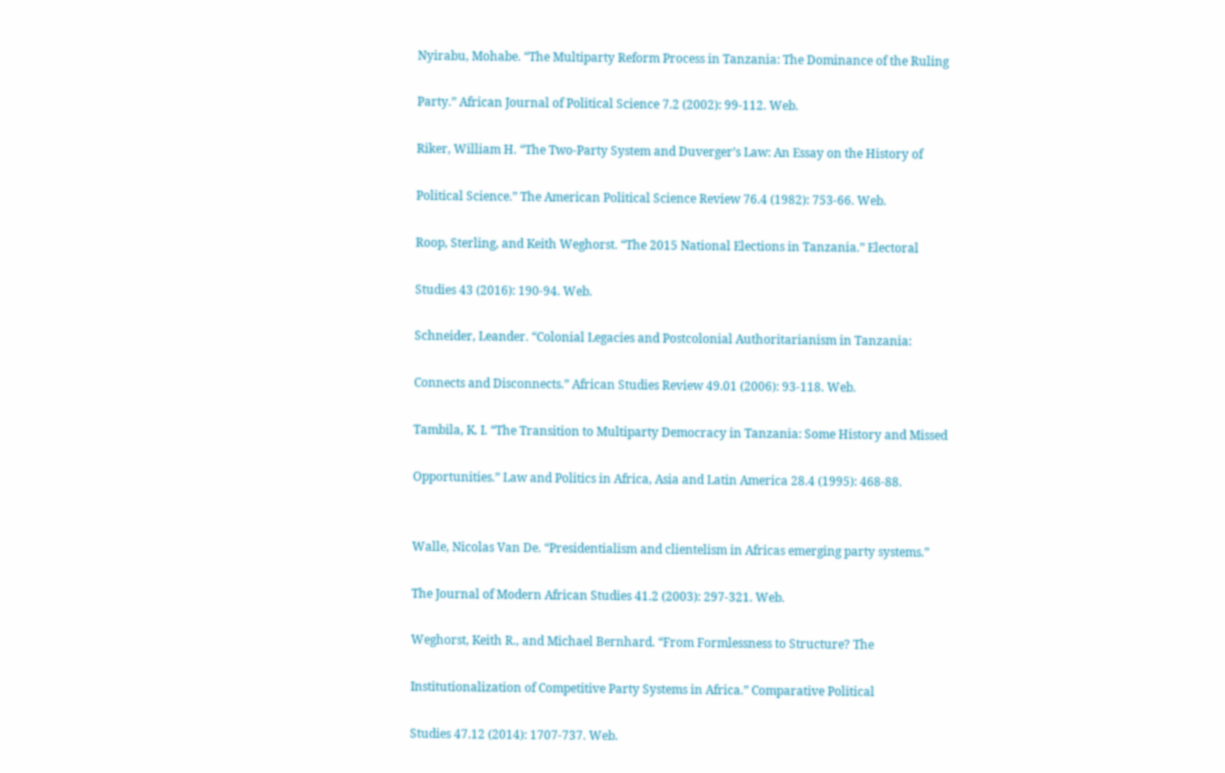Nyirabu, Mohabe. “The Multiparty Reform Process in Tanzania: The Dominance of the Ruling

Party.” African Journal of Political Science 7.2 (2002): 99-112. Web.

Riker, William H. “The Two-Party System and Duverger’s Law: An Essay on the History of

Political Science.” The American Political Science Review 76.4 (1982): 753-66. Web.

Roop, Sterling, and Keith Weghorst. “The 2015 National Elections in Tanzania.” Electoral

Studies 43 (2016): 190-94. Web.

Schneider, Leander. “Colonial Legacies and Postcolonial Authoritarianism in Tanzania:

Connects and Disconnects.” African Studies Review 49.01 (2006): 93-118. Web.

Tambila, K. I. “The Transition to Multiparty Democracy in Tanzania: Some History and Missed

Opportunities.” Law and Politics in Africa, Asia and Latin America 28.4 (1995): 468-88.


Walle, Nicolas Van De. “Presidentialism and clientelism in Africas emerging party systems.”

The Journal of Modern African Studies 41.2 (2003): 297-321. Web.

Weghorst, Keith R., and Michael Bernhard. “From Formlessness to Structure? The

Institutionalization of Competitive Party Systems in Africa.” Comparative Political

Studies 47.12 (2014): 1707-737. Web.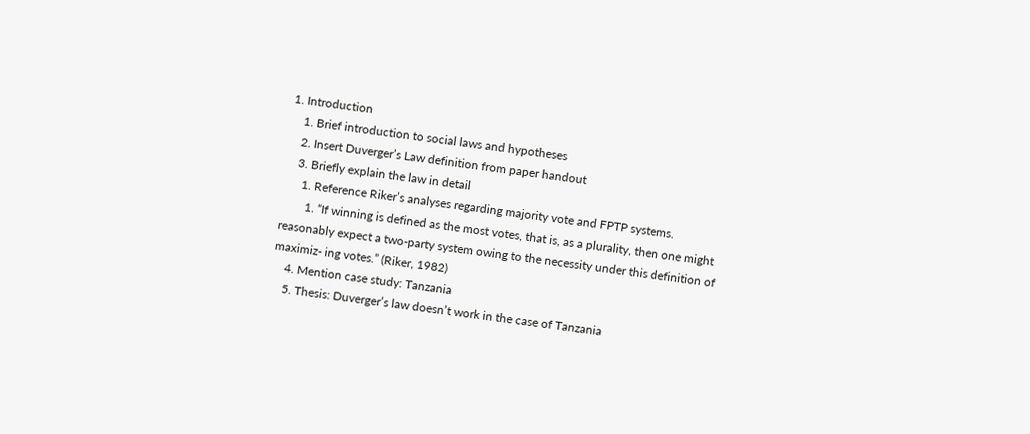1. Introduction
    1. Brief introduction to social laws and hypotheses
    2. Insert Duverger’s Law definition from paper handout
    3. Briefly explain the law in detail
      1. Reference Riker’s analyses regarding majority vote and FPTP systems.
        1. “If winning is defined as the most votes, that is, as a plurality, then one might reasonably expect a two-party system owing to the necessity under this definition of maximiz- ing votes.” (Riker, 1982)
    4. Mention case study: Tanzania
    5. Thesis: Duverger’s law doesn’t work in the case of Tanzania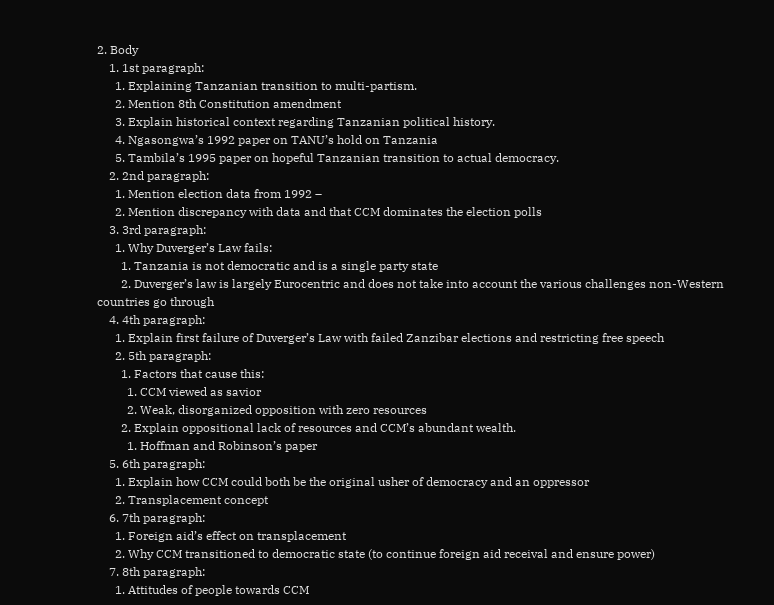2. Body
    1. 1st paragraph:
      1. Explaining Tanzanian transition to multi-partism.
      2. Mention 8th Constitution amendment
      3. Explain historical context regarding Tanzanian political history.
      4. Ngasongwa’s 1992 paper on TANU’s hold on Tanzania
      5. Tambila’s 1995 paper on hopeful Tanzanian transition to actual democracy.
    2. 2nd paragraph:
      1. Mention election data from 1992 –
      2. Mention discrepancy with data and that CCM dominates the election polls
    3. 3rd paragraph:
      1. Why Duverger’s Law fails:
        1. Tanzania is not democratic and is a single party state
        2. Duverger’s law is largely Eurocentric and does not take into account the various challenges non-Western countries go through
    4. 4th paragraph:
      1. Explain first failure of Duverger’s Law with failed Zanzibar elections and restricting free speech
      2. 5th paragraph:
        1. Factors that cause this:
          1. CCM viewed as savior
          2. Weak, disorganized opposition with zero resources
        2. Explain oppositional lack of resources and CCM’s abundant wealth.
          1. Hoffman and Robinson’s paper
    5. 6th paragraph:
      1. Explain how CCM could both be the original usher of democracy and an oppressor
      2. Transplacement concept
    6. 7th paragraph:
      1. Foreign aid’s effect on transplacement
      2. Why CCM transitioned to democratic state (to continue foreign aid receival and ensure power)
    7. 8th paragraph:
      1. Attitudes of people towards CCM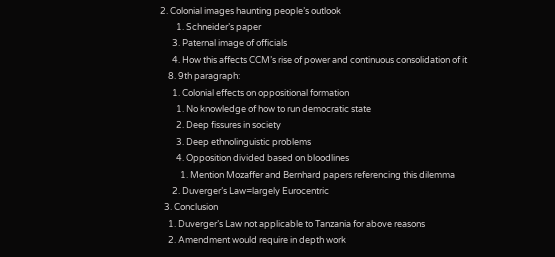2. Colonial images haunting people’s outlook
        1. Schneider’s paper
      3. Paternal image of officials
      4. How this affects CCM’s rise of power and continuous consolidation of it
    8. 9th paragraph:
      1. Colonial effects on oppositional formation
        1. No knowledge of how to run democratic state
        2. Deep fissures in society
        3. Deep ethnolinguistic problems
        4. Opposition divided based on bloodlines
          1. Mention Mozaffer and Bernhard papers referencing this dilemma
      2. Duverger’s Law=largely Eurocentric
  3. Conclusion
    1. Duverger’s Law not applicable to Tanzania for above reasons
    2. Amendment would require in depth work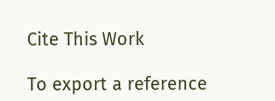Cite This Work

To export a reference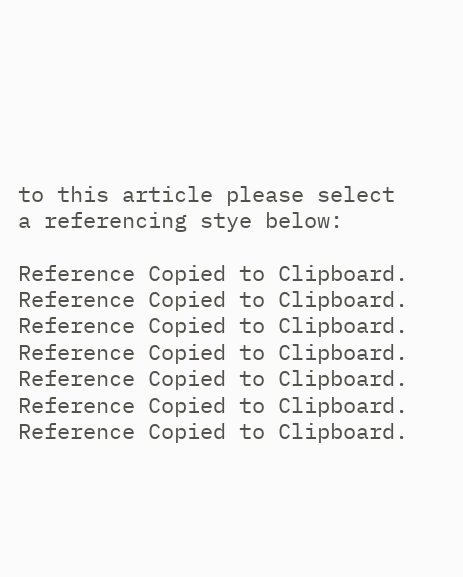to this article please select a referencing stye below:

Reference Copied to Clipboard.
Reference Copied to Clipboard.
Reference Copied to Clipboard.
Reference Copied to Clipboard.
Reference Copied to Clipboard.
Reference Copied to Clipboard.
Reference Copied to Clipboard.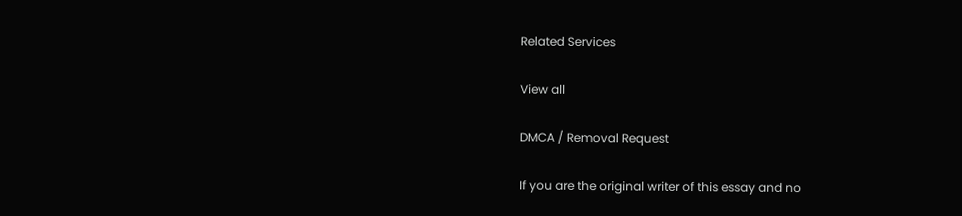Related Services

View all

DMCA / Removal Request

If you are the original writer of this essay and no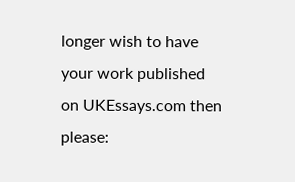longer wish to have your work published on UKEssays.com then please: